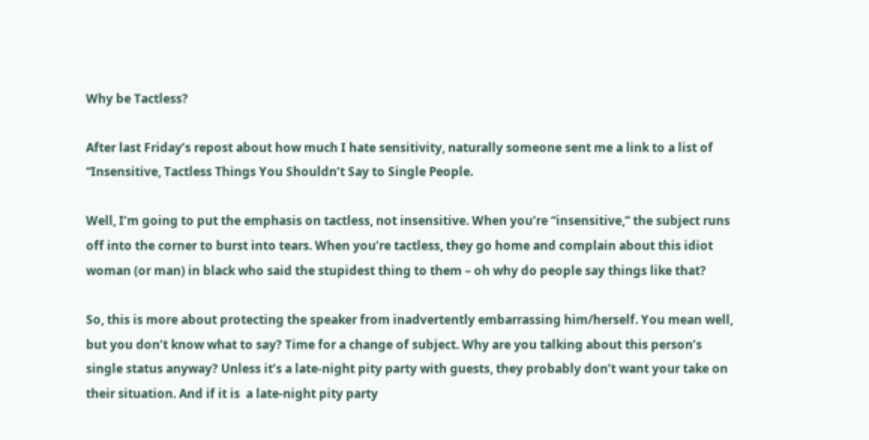Why be Tactless?

After last Friday’s repost about how much I hate sensitivity, naturally someone sent me a link to a list of “Insensitive, Tactless Things You Shouldn’t Say to Single People.

Well, I’m going to put the emphasis on tactless, not insensitive. When you’re “insensitive,” the subject runs off into the corner to burst into tears. When you’re tactless, they go home and complain about this idiot woman (or man) in black who said the stupidest thing to them – oh why do people say things like that?

So, this is more about protecting the speaker from inadvertently embarrassing him/herself. You mean well, but you don’t know what to say? Time for a change of subject. Why are you talking about this person’s single status anyway? Unless it’s a late-night pity party with guests, they probably don’t want your take on their situation. And if it is  a late-night pity party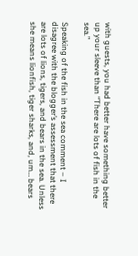with guests, you had better have something better up your sleeve than “There are lots of fish in the sea.”

Speaking of the fish in the sea comment – I disagree with the blogger’s assessment that there are lots of lions, tigers, and bears in the sea. Unless she means lionfish, tiger sharks, and, um… bears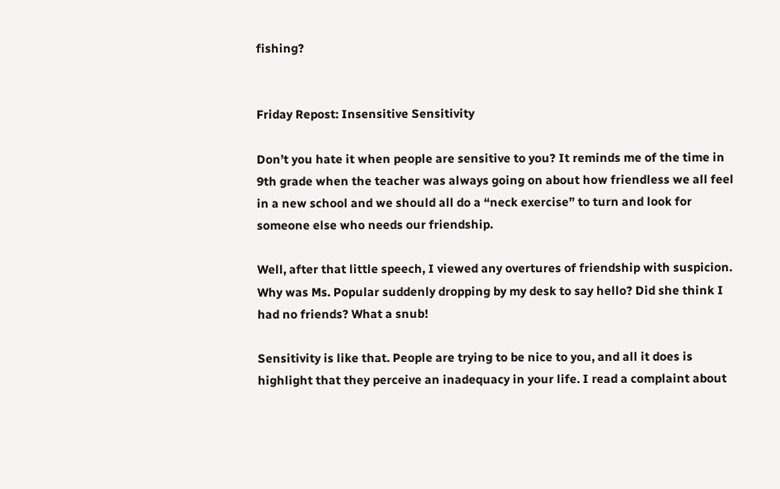fishing?


Friday Repost: Insensitive Sensitivity

Don’t you hate it when people are sensitive to you? It reminds me of the time in 9th grade when the teacher was always going on about how friendless we all feel in a new school and we should all do a “neck exercise” to turn and look for someone else who needs our friendship.

Well, after that little speech, I viewed any overtures of friendship with suspicion. Why was Ms. Popular suddenly dropping by my desk to say hello? Did she think I had no friends? What a snub!

Sensitivity is like that. People are trying to be nice to you, and all it does is highlight that they perceive an inadequacy in your life. I read a complaint about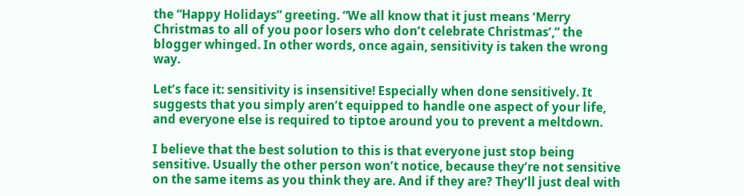the “Happy Holidays” greeting. “We all know that it just means ‘Merry Christmas to all of you poor losers who don’t celebrate Christmas’,” the blogger whinged. In other words, once again, sensitivity is taken the wrong way.

Let’s face it: sensitivity is insensitive! Especially when done sensitively. It suggests that you simply aren’t equipped to handle one aspect of your life, and everyone else is required to tiptoe around you to prevent a meltdown.

I believe that the best solution to this is that everyone just stop being sensitive. Usually the other person won’t notice, because they’re not sensitive on the same items as you think they are. And if they are? They’ll just deal with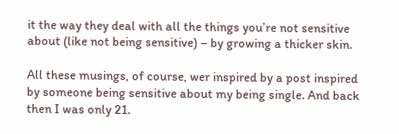it the way they deal with all the things you’re not sensitive about (like not being sensitive) – by growing a thicker skin.

All these musings, of course, wer inspired by a post inspired by someone being sensitive about my being single. And back then I was only 21.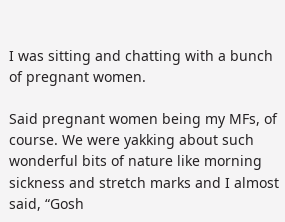I was sitting and chatting with a bunch of pregnant women.

Said pregnant women being my MFs, of course. We were yakking about such wonderful bits of nature like morning sickness and stretch marks and I almost said, “Gosh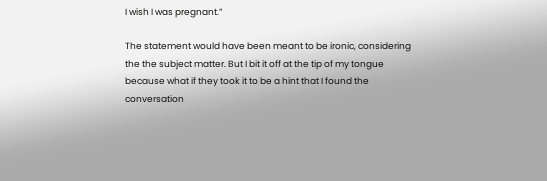I wish I was pregnant.”

The statement would have been meant to be ironic, considering the the subject matter. But I bit it off at the tip of my tongue because what if they took it to be a hint that I found the conversation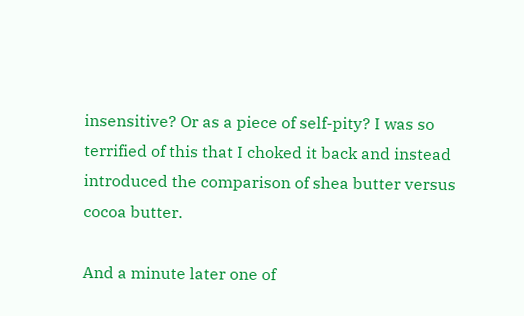insensitive? Or as a piece of self-pity? I was so terrified of this that I choked it back and instead introduced the comparison of shea butter versus cocoa butter.

And a minute later one of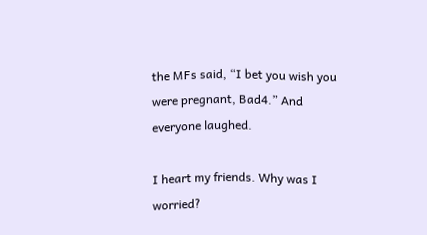the MFs said, “I bet you wish you were pregnant, Bad4.” And everyone laughed.

I heart my friends. Why was I worried?